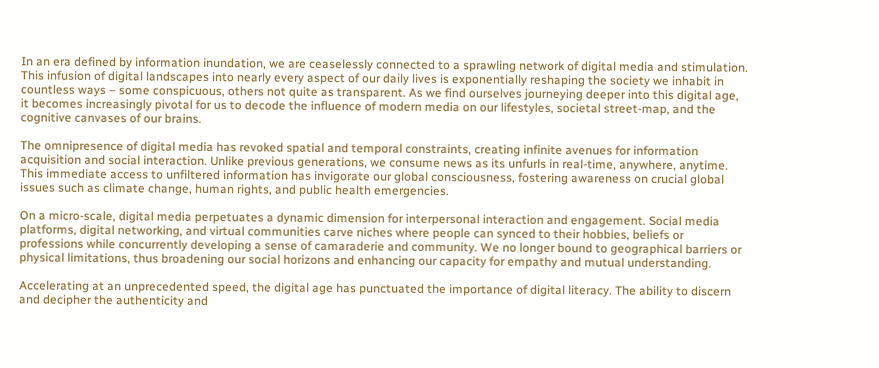In an era defined by information inundation, we are ceaselessly connected to a sprawling network of digital media and stimulation. This infusion of digital landscapes into nearly every aspect of our daily lives is exponentially reshaping the society we inhabit in countless ways – some conspicuous, others not quite as transparent. As we find ourselves journeying deeper into this digital age, it becomes increasingly pivotal for us to decode the influence of modern media on our lifestyles, societal street-map, and the cognitive canvases of our brains.

The omnipresence of digital media has revoked spatial and temporal constraints, creating infinite avenues for information acquisition and social interaction. Unlike previous generations, we consume news as its unfurls in real-time, anywhere, anytime. This immediate access to unfiltered information has invigorate our global consciousness, fostering awareness on crucial global issues such as climate change, human rights, and public health emergencies.

On a micro-scale, digital media perpetuates a dynamic dimension for interpersonal interaction and engagement. Social media platforms, digital networking, and virtual communities carve niches where people can synced to their hobbies, beliefs or professions while concurrently developing a sense of camaraderie and community. We no longer bound to geographical barriers or physical limitations, thus broadening our social horizons and enhancing our capacity for empathy and mutual understanding.

Accelerating at an unprecedented speed, the digital age has punctuated the importance of digital literacy. The ability to discern and decipher the authenticity and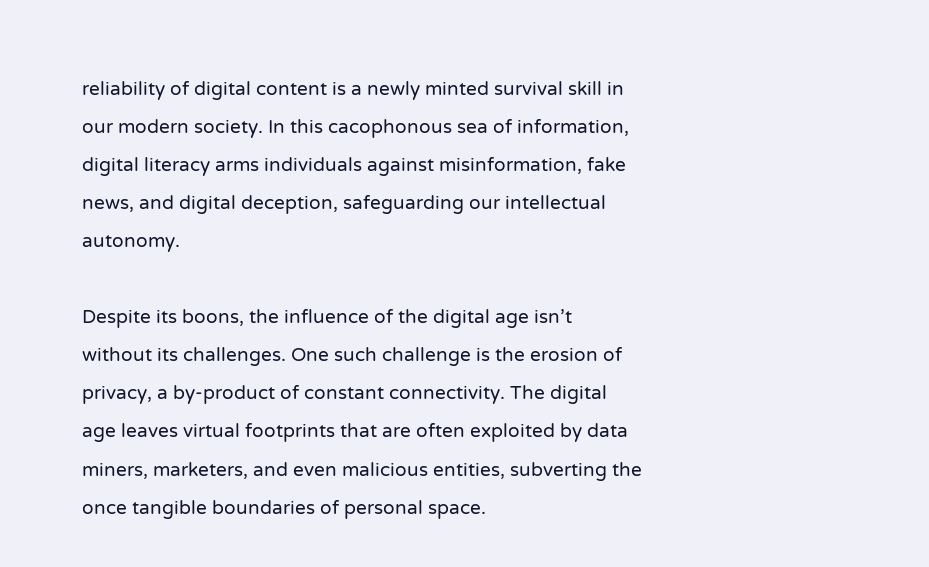reliability of digital content is a newly minted survival skill in our modern society. In this cacophonous sea of information, digital literacy arms individuals against misinformation, fake news, and digital deception, safeguarding our intellectual autonomy.

Despite its boons, the influence of the digital age isn’t without its challenges. One such challenge is the erosion of privacy, a by-product of constant connectivity. The digital age leaves virtual footprints that are often exploited by data miners, marketers, and even malicious entities, subverting the once tangible boundaries of personal space.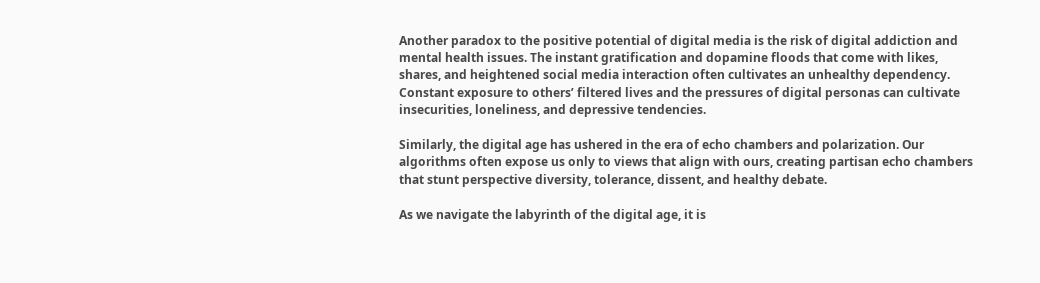Another paradox to the positive potential of digital media is the risk of digital addiction and mental health issues. The instant gratification and dopamine floods that come with likes, shares, and heightened social media interaction often cultivates an unhealthy dependency. Constant exposure to others’ filtered lives and the pressures of digital personas can cultivate insecurities, loneliness, and depressive tendencies.

Similarly, the digital age has ushered in the era of echo chambers and polarization. Our algorithms often expose us only to views that align with ours, creating partisan echo chambers that stunt perspective diversity, tolerance, dissent, and healthy debate.

As we navigate the labyrinth of the digital age, it is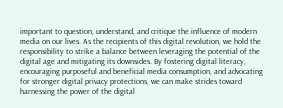important to question, understand, and critique the influence of modern media on our lives. As the recipients of this digital revolution, we hold the responsibility to strike a balance between leveraging the potential of the digital age and mitigating its downsides. By fostering digital literacy, encouraging purposeful and beneficial media consumption, and advocating for stronger digital privacy protections, we can make strides toward harnessing the power of the digital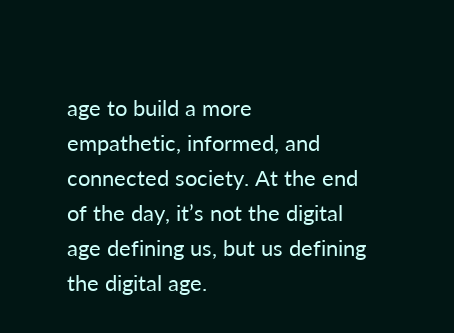age to build a more empathetic, informed, and connected society. At the end of the day, it’s not the digital age defining us, but us defining the digital age.